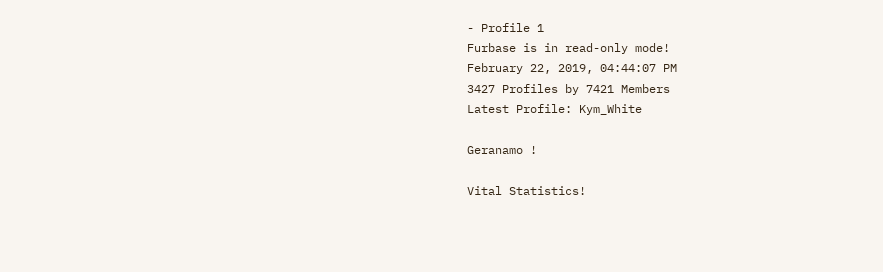- Profile 1
Furbase is in read-only mode!
February 22, 2019, 04:44:07 PM
3427 Profiles by 7421 Members
Latest Profile: Kym_White

Geranamo !

Vital Statistics!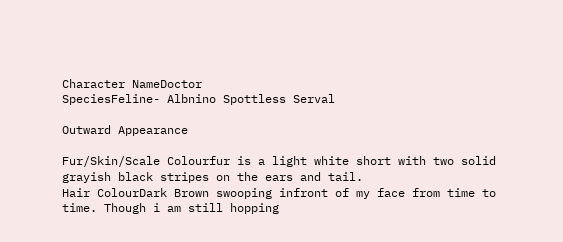Character NameDoctor
SpeciesFeline- Albnino Spottless Serval

Outward Appearance

Fur/Skin/Scale Colourfur is a light white short with two solid grayish black stripes on the ears and tail.
Hair ColourDark Brown swooping infront of my face from time to time. Though i am still hopping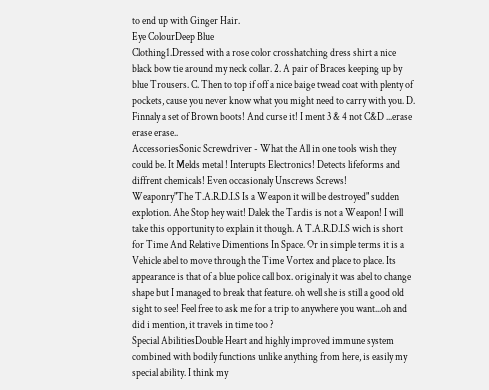to end up with Ginger Hair.
Eye ColourDeep Blue
Clothing1.Dressed with a rose color crosshatching dress shirt a nice black bow tie around my neck collar. 2. A pair of Braces keeping up by blue Trousers. C. Then to top if off a nice baige twead coat with plenty of pockets, cause you never know what you might need to carry with you. D. Finnaly a set of Brown boots! And curse it! I ment 3 & 4 not C&D ...erase erase erase..
AccessoriesSonic Screwdriver - What the All in one tools wish they could be. It Melds metal ! Interupts Electronics! Detects lifeforms and diffrent chemicals! Even occasionaly Unscrews Screws!
Weaponry"The T.A.R.D.I.S Is a Weapon it will be destroyed" sudden explotion. Ahe Stop hey wait! Dalek the Tardis is not a Weapon! I will take this opportunity to explain it though. A T.A.R.D.I.S wich is short for Time And Relative Dimentions In Space. Or in simple terms it is a Vehicle abel to move through the Time Vortex and place to place. Its appearance is that of a blue police call box. originaly it was abel to change shape but I managed to break that feature. oh well she is still a good old sight to see! Feel free to ask me for a trip to anywhere you want...oh and did i mention, it travels in time too ?
Special AbilitiesDouble Heart and highly improved immune system combined with bodily functions unlike anything from here, is easily my special ability. I think my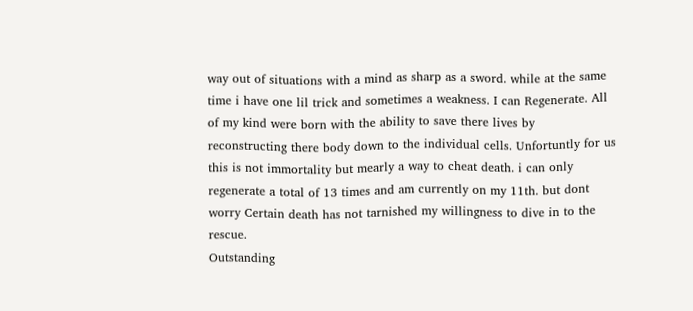way out of situations with a mind as sharp as a sword. while at the same time i have one lil trick and sometimes a weakness. I can Regenerate. All of my kind were born with the ability to save there lives by reconstructing there body down to the individual cells. Unfortuntly for us this is not immortality but mearly a way to cheat death. i can only regenerate a total of 13 times and am currently on my 11th. but dont worry Certain death has not tarnished my willingness to dive in to the rescue.
Outstanding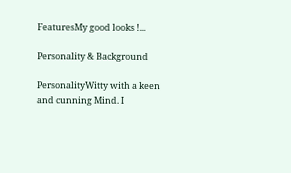FeaturesMy good looks !...

Personality & Background

PersonalityWitty with a keen and cunning Mind. I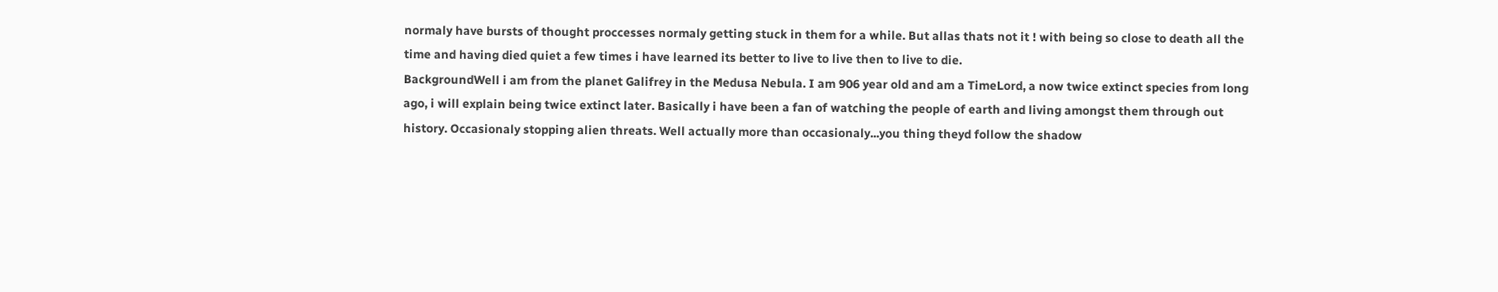normaly have bursts of thought proccesses normaly getting stuck in them for a while. But allas thats not it ! with being so close to death all the time and having died quiet a few times i have learned its better to live to live then to live to die.
BackgroundWell i am from the planet Galifrey in the Medusa Nebula. I am 906 year old and am a TimeLord, a now twice extinct species from long ago, i will explain being twice extinct later. Basically i have been a fan of watching the people of earth and living amongst them through out history. Occasionaly stopping alien threats. Well actually more than occasionaly...you thing theyd follow the shadow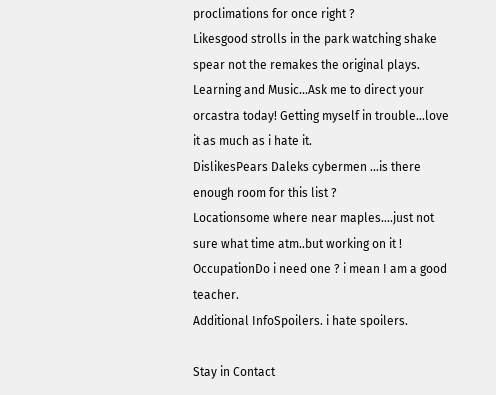proclimations for once right ?
Likesgood strolls in the park watching shake spear not the remakes the original plays. Learning and Music...Ask me to direct your orcastra today! Getting myself in trouble...love it as much as i hate it.
DislikesPears Daleks cybermen ...is there enough room for this list ?
Locationsome where near maples....just not sure what time atm..but working on it !
OccupationDo i need one ? i mean I am a good teacher.
Additional InfoSpoilers. i hate spoilers.

Stay in Contact